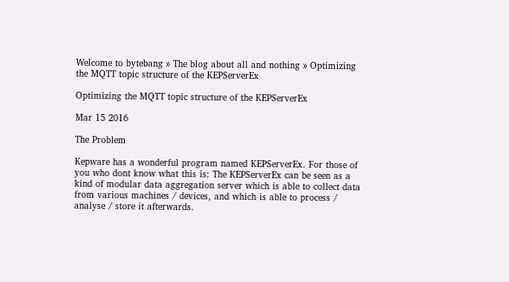Welcome to bytebang » The blog about all and nothing » Optimizing the MQTT topic structure of the KEPServerEx

Optimizing the MQTT topic structure of the KEPServerEx

Mar 15 2016

The Problem

Kepware has a wonderful program named KEPServerEx. For those of you who dont know what this is: The KEPServerEx can be seen as a kind of modular data aggregation server which is able to collect data from various machines / devices, and which is able to process / analyse / store it afterwards.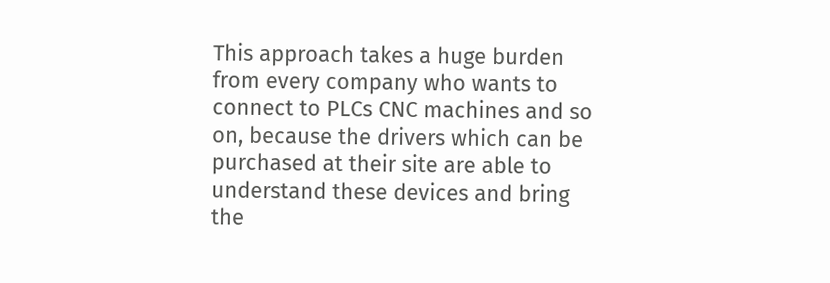This approach takes a huge burden from every company who wants to connect to PLCs CNC machines and so on, because the drivers which can be purchased at their site are able to  understand these devices and bring the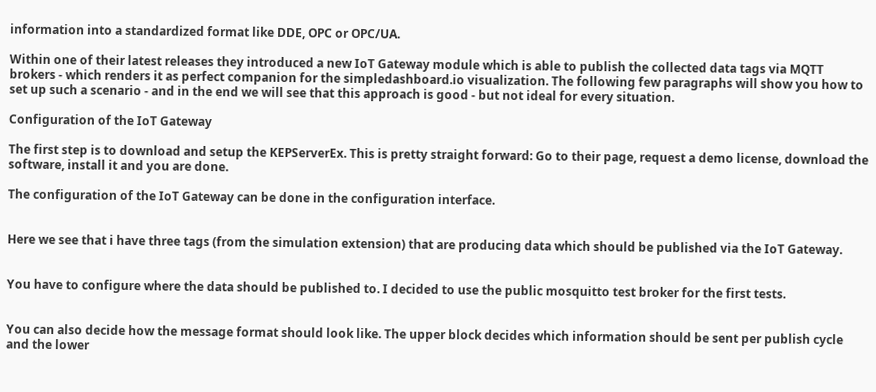information into a standardized format like DDE, OPC or OPC/UA.

Within one of their latest releases they introduced a new IoT Gateway module which is able to publish the collected data tags via MQTT brokers - which renders it as perfect companion for the simpledashboard.io visualization. The following few paragraphs will show you how to set up such a scenario - and in the end we will see that this approach is good - but not ideal for every situation.

Configuration of the IoT Gateway

The first step is to download and setup the KEPServerEx. This is pretty straight forward: Go to their page, request a demo license, download the software, install it and you are done.

The configuration of the IoT Gateway can be done in the configuration interface.


Here we see that i have three tags (from the simulation extension) that are producing data which should be published via the IoT Gateway.


You have to configure where the data should be published to. I decided to use the public mosquitto test broker for the first tests.


You can also decide how the message format should look like. The upper block decides which information should be sent per publish cycle and the lower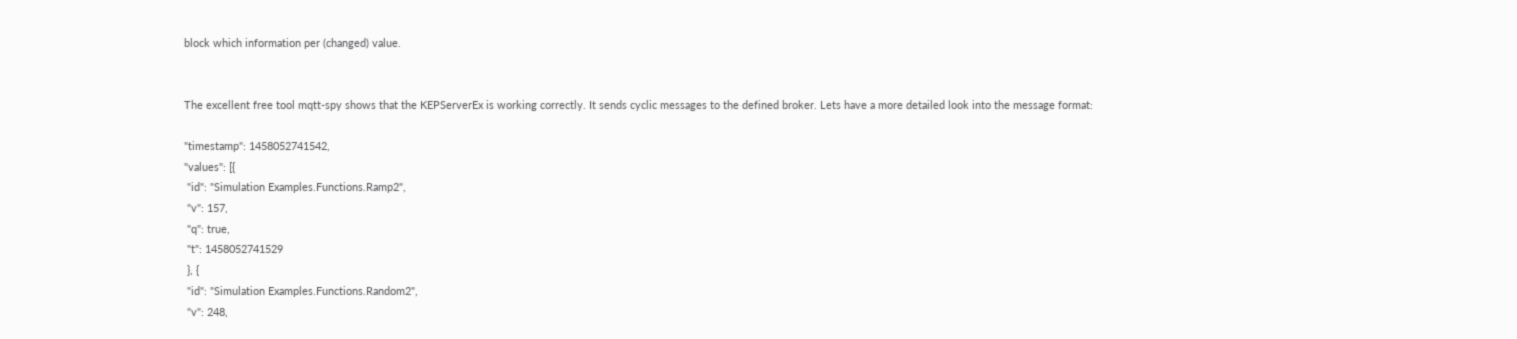block which information per (changed) value.


The excellent free tool mqtt-spy shows that the KEPServerEx is working correctly. It sends cyclic messages to the defined broker. Lets have a more detailed look into the message format:

"timestamp": 1458052741542,
"values": [{
 "id": "Simulation Examples.Functions.Ramp2",
 "v": 157,
 "q": true,
 "t": 1458052741529
 }, {
 "id": "Simulation Examples.Functions.Random2",
 "v": 248,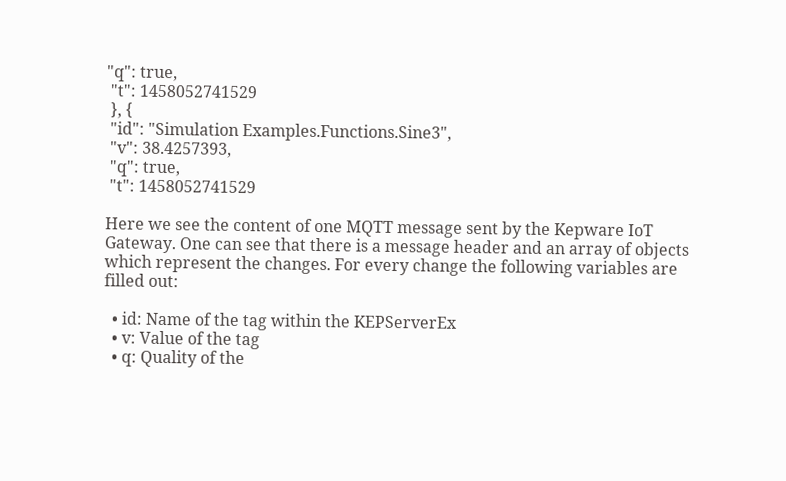"q": true,
 "t": 1458052741529
 }, {
 "id": "Simulation Examples.Functions.Sine3",
 "v": 38.4257393,
 "q": true,
 "t": 1458052741529

Here we see the content of one MQTT message sent by the Kepware IoT Gateway. One can see that there is a message header and an array of objects which represent the changes. For every change the following variables are filled out:

  • id: Name of the tag within the KEPServerEx
  • v: Value of the tag
  • q: Quality of the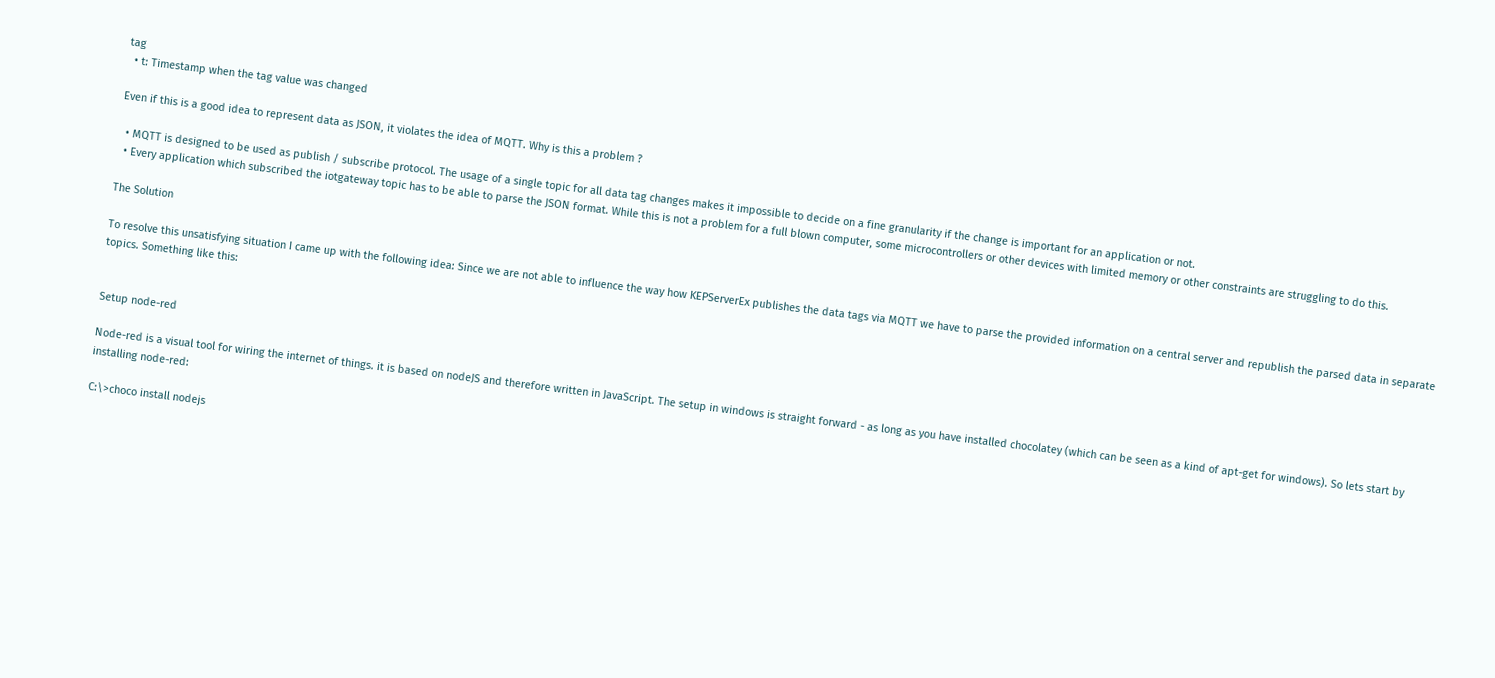tag
  • t: Timestamp when the tag value was changed

Even if this is a good idea to represent data as JSON, it violates the idea of MQTT. Why is this a problem ?

  • MQTT is designed to be used as publish / subscribe protocol. The usage of a single topic for all data tag changes makes it impossible to decide on a fine granularity if the change is important for an application or not.
  • Every application which subscribed the iotgateway topic has to be able to parse the JSON format. While this is not a problem for a full blown computer, some microcontrollers or other devices with limited memory or other constraints are struggling to do this.

The Solution

To resolve this unsatisfying situation I came up with the following idea: Since we are not able to influence the way how KEPServerEx publishes the data tags via MQTT we have to parse the provided information on a central server and republish the parsed data in separate topics. Something like this:


Setup node-red

Node-red is a visual tool for wiring the internet of things. it is based on nodeJS and therefore written in JavaScript. The setup in windows is straight forward - as long as you have installed chocolatey (which can be seen as a kind of apt-get for windows). So lets start by installing node-red:

C:\>choco install nodejs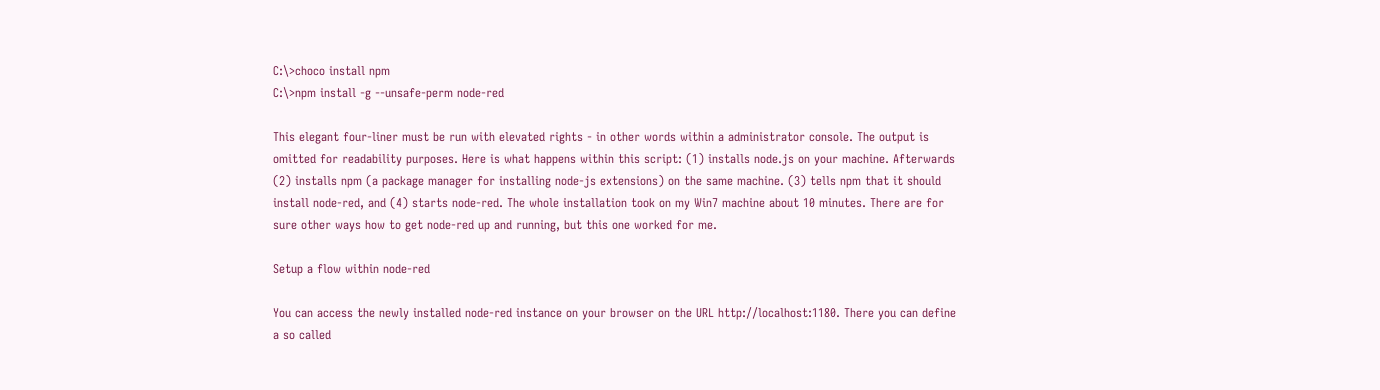C:\>choco install npm
C:\>npm install -g --unsafe-perm node-red

This elegant four-liner must be run with elevated rights - in other words within a administrator console. The output is omitted for readability purposes. Here is what happens within this script: (1) installs node.js on your machine. Afterwards (2) installs npm (a package manager for installing node-js extensions) on the same machine. (3) tells npm that it should install node-red, and (4) starts node-red. The whole installation took on my Win7 machine about 10 minutes. There are for sure other ways how to get node-red up and running, but this one worked for me.

Setup a flow within node-red

You can access the newly installed node-red instance on your browser on the URL http://localhost:1180. There you can define a so called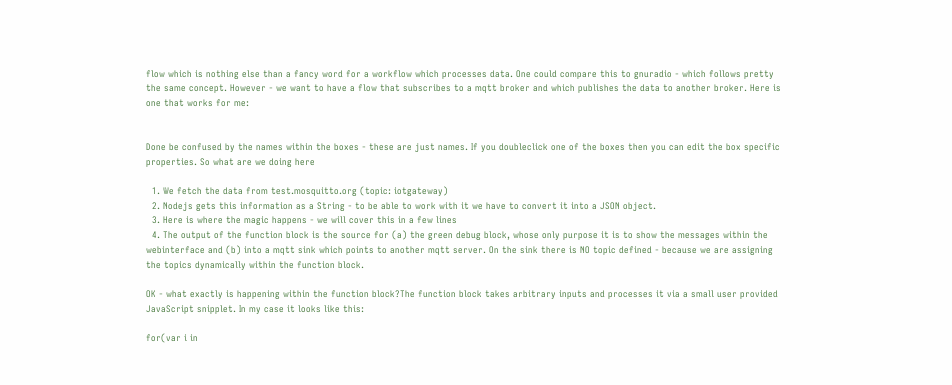flow which is nothing else than a fancy word for a workflow which processes data. One could compare this to gnuradio - which follows pretty the same concept. However - we want to have a flow that subscribes to a mqtt broker and which publishes the data to another broker. Here is one that works for me:


Done be confused by the names within the boxes - these are just names. If you doubleclick one of the boxes then you can edit the box specific properties. So what are we doing here

  1. We fetch the data from test.mosquitto.org (topic: iotgateway)
  2. Nodejs gets this information as a String - to be able to work with it we have to convert it into a JSON object.
  3. Here is where the magic happens - we will cover this in a few lines
  4. The output of the function block is the source for (a) the green debug block, whose only purpose it is to show the messages within the webinterface and (b) into a mqtt sink which points to another mqtt server. On the sink there is NO topic defined - because we are assigning the topics dynamically within the function block.

OK - what exactly is happening within the function block?The function block takes arbitrary inputs and processes it via a small user provided JavaScript snipplet. In my case it looks like this:

for(var i in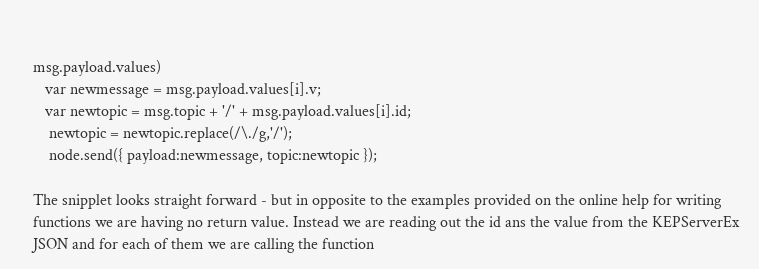msg.payload.values)
   var newmessage = msg.payload.values[i].v;
   var newtopic = msg.topic + '/' + msg.payload.values[i].id;
    newtopic = newtopic.replace(/\./g,'/');
    node.send({ payload:newmessage, topic:newtopic });

The snipplet looks straight forward - but in opposite to the examples provided on the online help for writing functions we are having no return value. Instead we are reading out the id ans the value from the KEPServerEx JSON and for each of them we are calling the function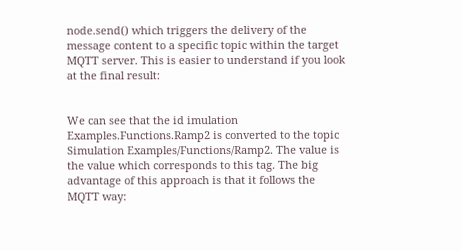node.send() which triggers the delivery of the message content to a specific topic within the target MQTT server. This is easier to understand if you look at the final result:


We can see that the id imulation Examples.Functions.Ramp2 is converted to the topic Simulation Examples/Functions/Ramp2. The value is the value which corresponds to this tag. The big advantage of this approach is that it follows the MQTT way: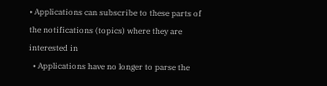• Applications can subscribe to these parts of the notifications (topics) where they are interested in
  • Applications have no longer to parse the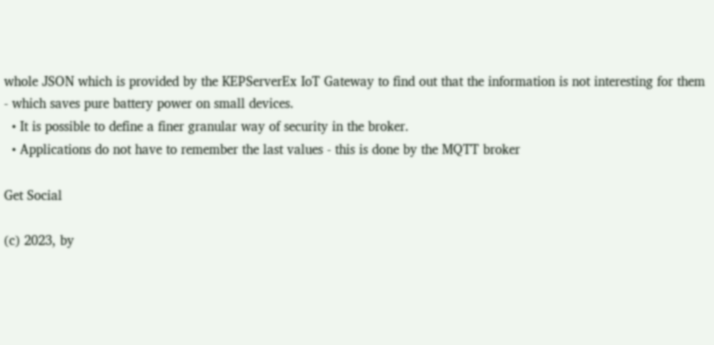whole JSON which is provided by the KEPServerEx IoT Gateway to find out that the information is not interesting for them - which saves pure battery power on small devices.
  • It is possible to define a finer granular way of security in the broker.
  • Applications do not have to remember the last values - this is done by the MQTT broker

Get Social

(c) 2023, by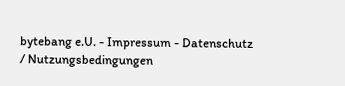bytebang e.U. - Impressum - Datenschutz / Nutzungsbedingungen